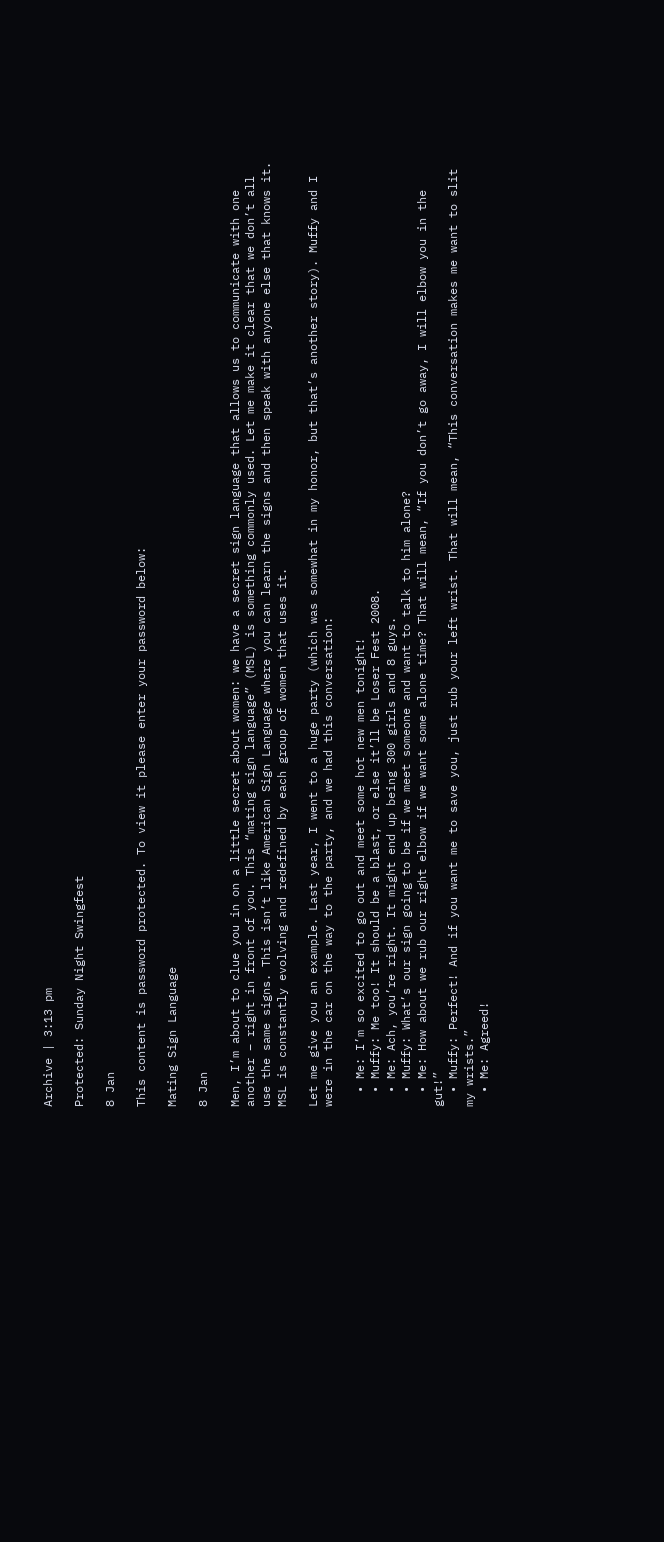Archive | 3:13 pm

Protected: Sunday Night Swingfest

8 Jan

This content is password protected. To view it please enter your password below:

Mating Sign Language

8 Jan

Men, I’m about to clue you in on a little secret about women: we have a secret sign language that allows us to communicate with one another – right in front of you. This “mating sign language” (MSL) is something commonly used. Let me make it clear that we don’t all use the same signs. This isn’t like American Sign Language where you can learn the signs and then speak with anyone else that knows it. MSL is constantly evolving and redefined by each group of women that uses it.

Let me give you an example. Last year, I went to a huge party (which was somewhat in my honor, but that’s another story). Muffy and I were in the car on the way to the party, and we had this conversation:

  • Me: I’m so excited to go out and meet some hot new men tonight!
  • Muffy: Me too! It should be a blast, or else it’ll be Loser Fest 2008.
  • Me: Ach, you’re right. It might end up being 300 girls and 8 guys.
  • Muffy: What’s our sign going to be if we meet someone and want to talk to him alone?
  • Me: How about we rub our right elbow if we want some alone time? That will mean, “If you don’t go away, I will elbow you in the gut!”
  • Muffy: Perfect! And if you want me to save you, just rub your left wrist. That will mean, “This conversation makes me want to slit my wrists.”
  • Me: Agreed!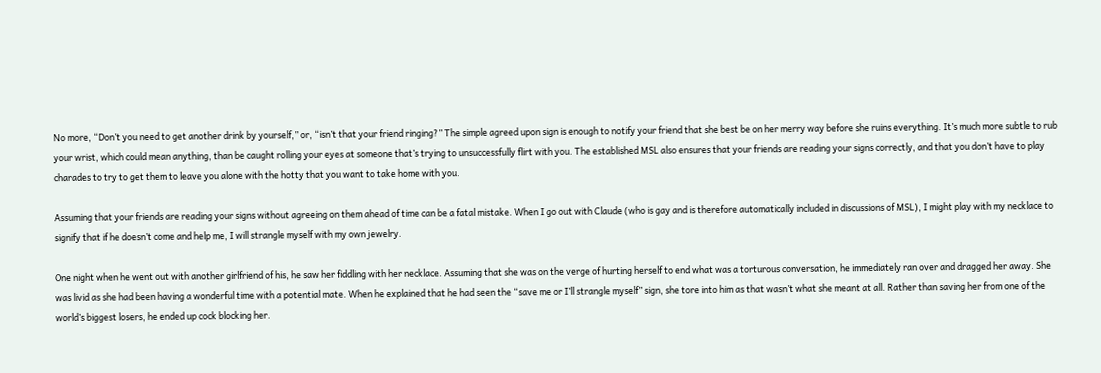No more, “Don’t you need to get another drink by yourself,” or, “isn’t that your friend ringing?” The simple agreed upon sign is enough to notify your friend that she best be on her merry way before she ruins everything. It’s much more subtle to rub your wrist, which could mean anything, than be caught rolling your eyes at someone that’s trying to unsuccessfully flirt with you. The established MSL also ensures that your friends are reading your signs correctly, and that you don’t have to play charades to try to get them to leave you alone with the hotty that you want to take home with you.

Assuming that your friends are reading your signs without agreeing on them ahead of time can be a fatal mistake. When I go out with Claude (who is gay and is therefore automatically included in discussions of MSL), I might play with my necklace to signify that if he doesn’t come and help me, I will strangle myself with my own jewelry.

One night when he went out with another girlfriend of his, he saw her fiddling with her necklace. Assuming that she was on the verge of hurting herself to end what was a torturous conversation, he immediately ran over and dragged her away. She was livid as she had been having a wonderful time with a potential mate. When he explained that he had seen the “save me or I’ll strangle myself” sign, she tore into him as that wasn’t what she meant at all. Rather than saving her from one of the world’s biggest losers, he ended up cock blocking her.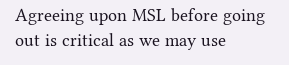Agreeing upon MSL before going out is critical as we may use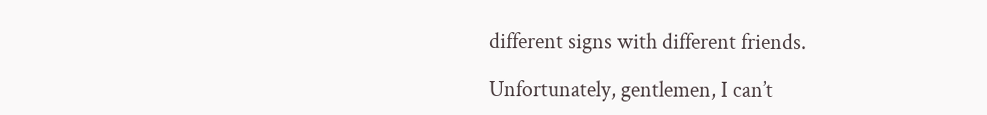different signs with different friends.

Unfortunately, gentlemen, I can’t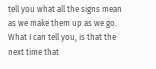tell you what all the signs mean as we make them up as we go. What I can tell you, is that the next time that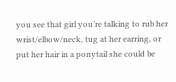you see that girl you’re talking to rub her wrist/elbow/neck, tug at her earring, or put her hair in a ponytail she could be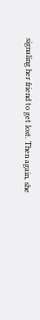signaling her friend to get lost. Then again, she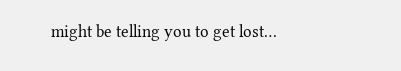might be telling you to get lost…